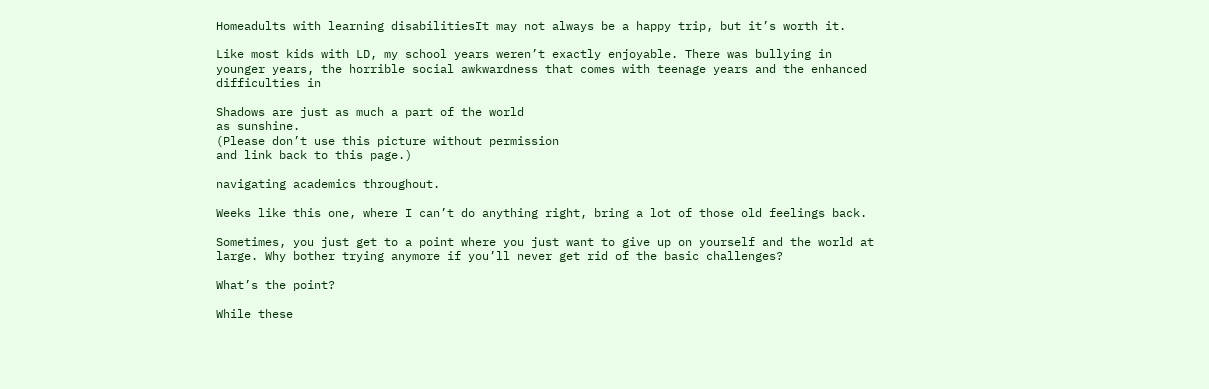Homeadults with learning disabilitiesIt may not always be a happy trip, but it’s worth it.

Like most kids with LD, my school years weren’t exactly enjoyable. There was bullying in younger years, the horrible social awkwardness that comes with teenage years and the enhanced difficulties in

Shadows are just as much a part of the world
as sunshine.
(Please don’t use this picture without permission
and link back to this page.)

navigating academics throughout.

Weeks like this one, where I can’t do anything right, bring a lot of those old feelings back.

Sometimes, you just get to a point where you just want to give up on yourself and the world at large. Why bother trying anymore if you’ll never get rid of the basic challenges?

What’s the point?

While these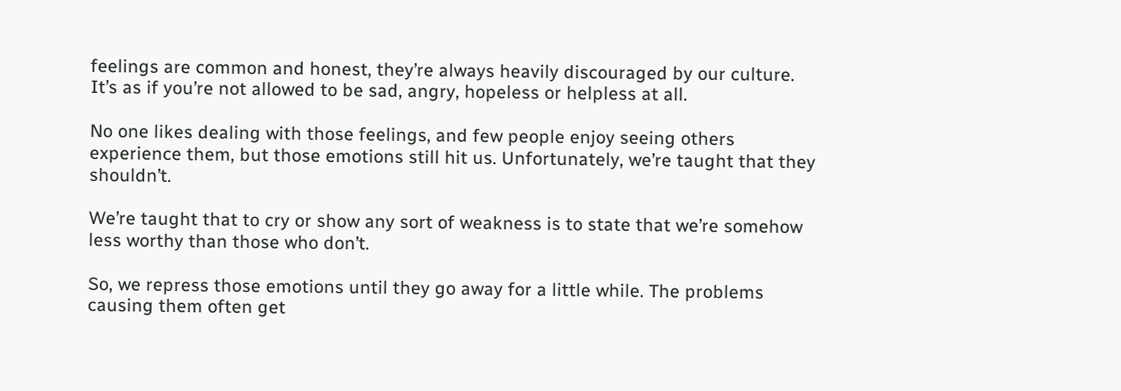feelings are common and honest, they’re always heavily discouraged by our culture. It’s as if you’re not allowed to be sad, angry, hopeless or helpless at all.

No one likes dealing with those feelings, and few people enjoy seeing others experience them, but those emotions still hit us. Unfortunately, we’re taught that they shouldn’t.

We’re taught that to cry or show any sort of weakness is to state that we’re somehow less worthy than those who don’t.

So, we repress those emotions until they go away for a little while. The problems causing them often get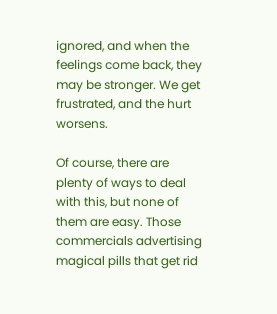ignored, and when the feelings come back, they may be stronger. We get frustrated, and the hurt worsens.

Of course, there are plenty of ways to deal with this, but none of them are easy. Those commercials advertising magical pills that get rid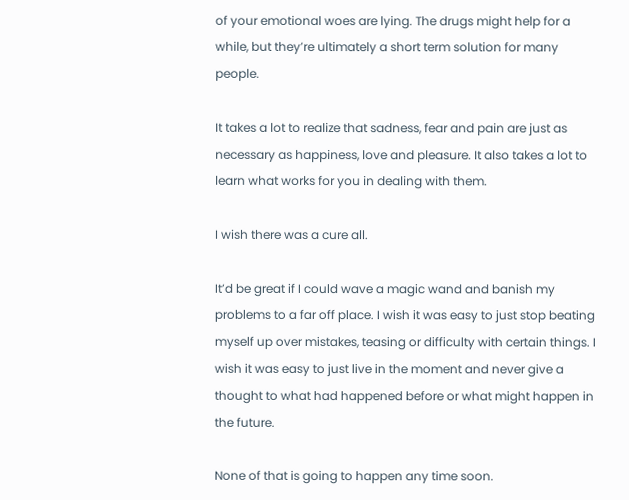of your emotional woes are lying. The drugs might help for a while, but they’re ultimately a short term solution for many people.

It takes a lot to realize that sadness, fear and pain are just as necessary as happiness, love and pleasure. It also takes a lot to learn what works for you in dealing with them.

I wish there was a cure all.

It’d be great if I could wave a magic wand and banish my problems to a far off place. I wish it was easy to just stop beating myself up over mistakes, teasing or difficulty with certain things. I wish it was easy to just live in the moment and never give a thought to what had happened before or what might happen in the future.

None of that is going to happen any time soon.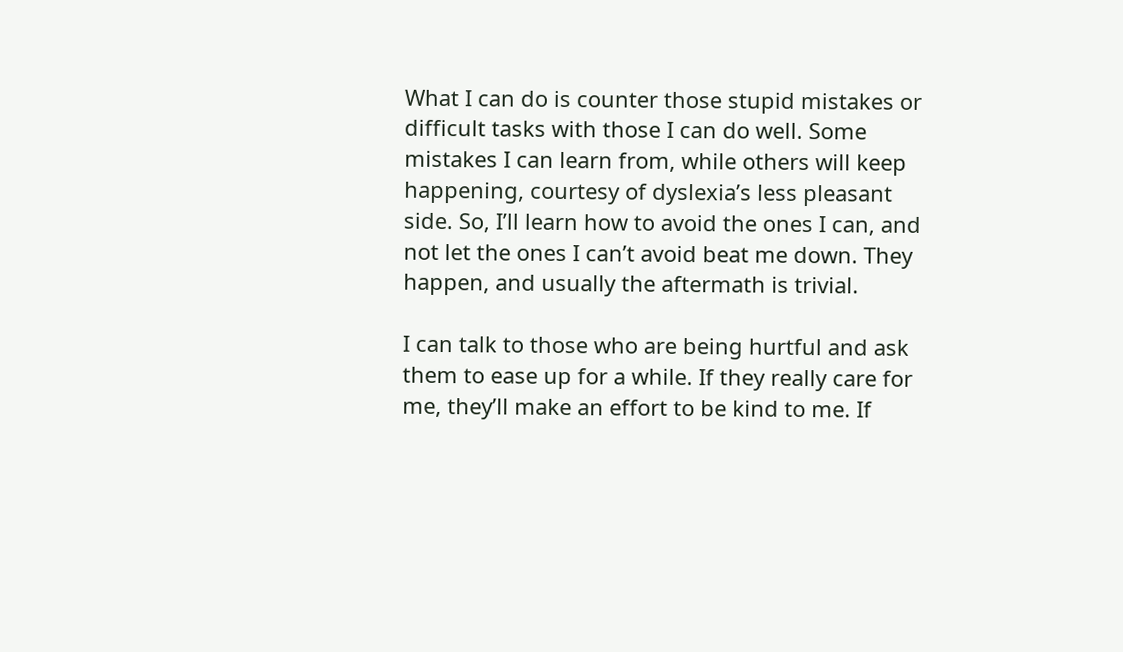What I can do is counter those stupid mistakes or difficult tasks with those I can do well. Some mistakes I can learn from, while others will keep happening, courtesy of dyslexia’s less pleasant side. So, I’ll learn how to avoid the ones I can, and not let the ones I can’t avoid beat me down. They happen, and usually the aftermath is trivial.

I can talk to those who are being hurtful and ask them to ease up for a while. If they really care for me, they’ll make an effort to be kind to me. If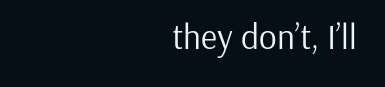they don’t, I’ll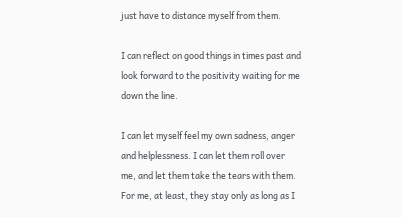just have to distance myself from them.

I can reflect on good things in times past and look forward to the positivity waiting for me down the line.

I can let myself feel my own sadness, anger and helplessness. I can let them roll over me, and let them take the tears with them. For me, at least, they stay only as long as I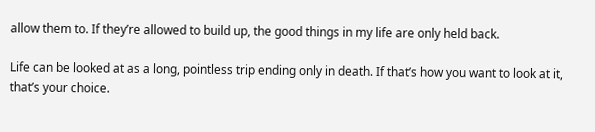allow them to. If they’re allowed to build up, the good things in my life are only held back.

Life can be looked at as a long, pointless trip ending only in death. If that’s how you want to look at it, that’s your choice.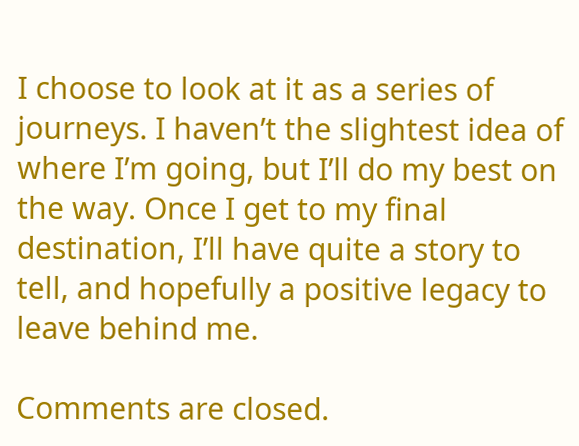I choose to look at it as a series of journeys. I haven’t the slightest idea of where I’m going, but I’ll do my best on the way. Once I get to my final destination, I’ll have quite a story to tell, and hopefully a positive legacy to leave behind me.

Comments are closed.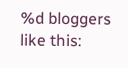%d bloggers like this: